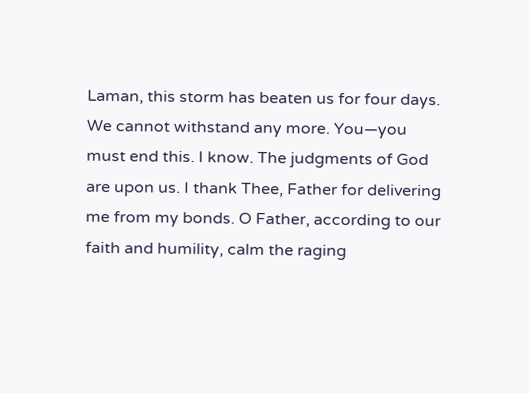Laman, this storm has beaten us for four days. We cannot withstand any more. You—you must end this. I know. The judgments of God are upon us. I thank Thee, Father for delivering me from my bonds. O Father, according to our faith and humility, calm the raging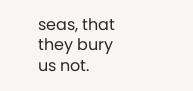seas, that they bury us not.